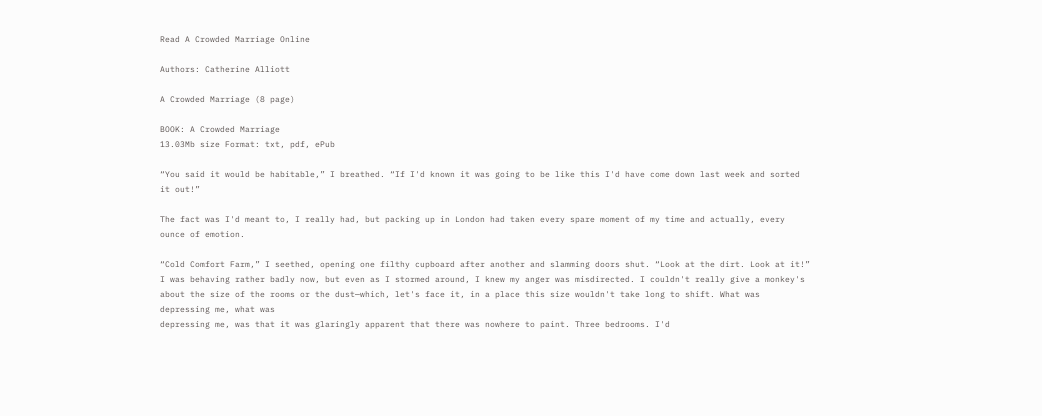Read A Crowded Marriage Online

Authors: Catherine Alliott

A Crowded Marriage (8 page)

BOOK: A Crowded Marriage
13.03Mb size Format: txt, pdf, ePub

“You said it would be habitable,” I breathed. “If I'd known it was going to be like this I'd have come down last week and sorted it out!”

The fact was I'd meant to, I really had, but packing up in London had taken every spare moment of my time and actually, every ounce of emotion.

“Cold Comfort Farm,” I seethed, opening one filthy cupboard after another and slamming doors shut. “Look at the dirt. Look at it!” I was behaving rather badly now, but even as I stormed around, I knew my anger was misdirected. I couldn't really give a monkey's about the size of the rooms or the dust—which, let's face it, in a place this size wouldn't take long to shift. What was depressing me, what was
depressing me, was that it was glaringly apparent that there was nowhere to paint. Three bedrooms. I'd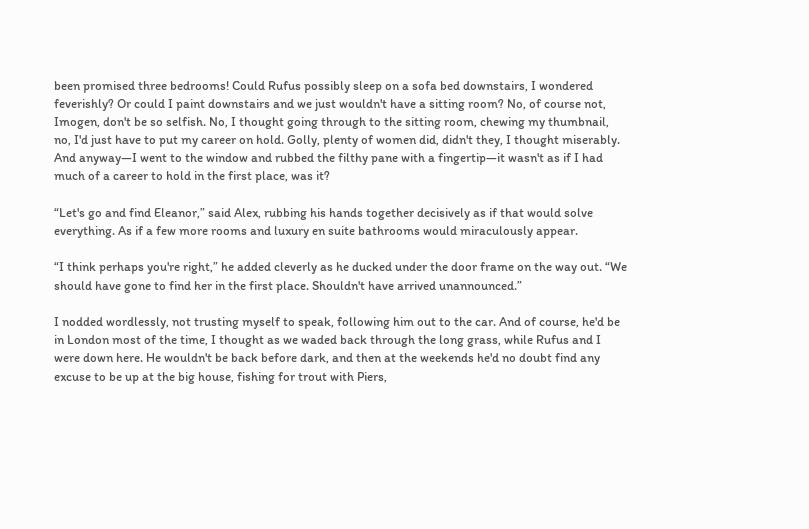been promised three bedrooms! Could Rufus possibly sleep on a sofa bed downstairs, I wondered feverishly? Or could I paint downstairs and we just wouldn't have a sitting room? No, of course not, Imogen, don't be so selfish. No, I thought going through to the sitting room, chewing my thumbnail, no, I'd just have to put my career on hold. Golly, plenty of women did, didn't they, I thought miserably. And anyway—I went to the window and rubbed the filthy pane with a fingertip—it wasn't as if I had much of a career to hold in the first place, was it?

“Let's go and find Eleanor,” said Alex, rubbing his hands together decisively as if that would solve everything. As if a few more rooms and luxury en suite bathrooms would miraculously appear.

“I think perhaps you're right,” he added cleverly as he ducked under the door frame on the way out. “We should have gone to find her in the first place. Shouldn't have arrived unannounced.”

I nodded wordlessly, not trusting myself to speak, following him out to the car. And of course, he'd be in London most of the time, I thought as we waded back through the long grass, while Rufus and I were down here. He wouldn't be back before dark, and then at the weekends he'd no doubt find any excuse to be up at the big house, fishing for trout with Piers,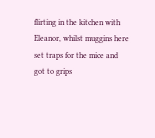flirting in the kitchen with Eleanor, whilst muggins here set traps for the mice and got to grips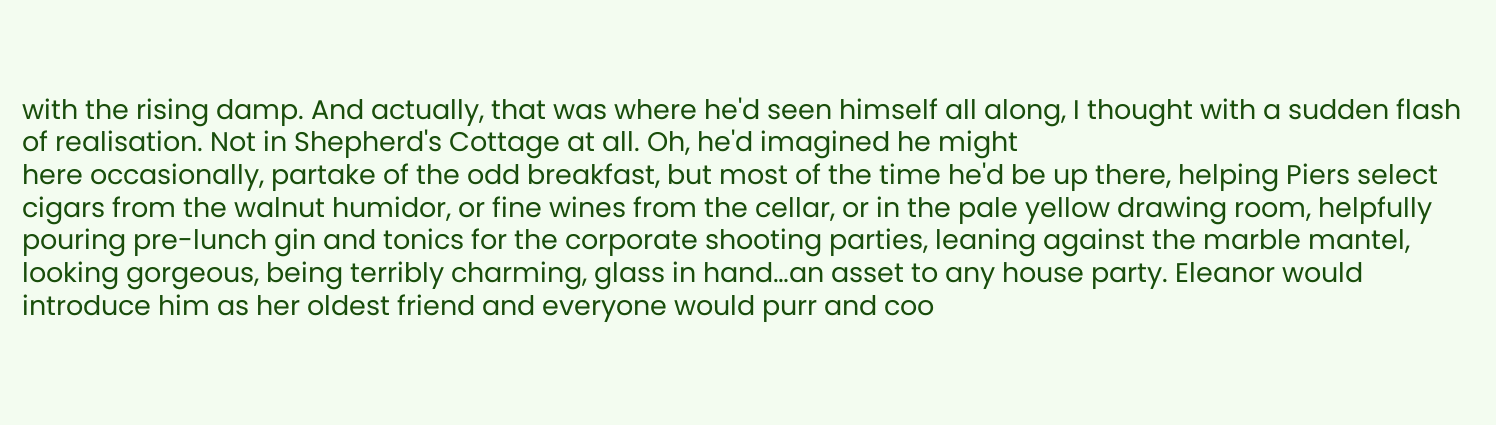with the rising damp. And actually, that was where he'd seen himself all along, I thought with a sudden flash of realisation. Not in Shepherd's Cottage at all. Oh, he'd imagined he might
here occasionally, partake of the odd breakfast, but most of the time he'd be up there, helping Piers select cigars from the walnut humidor, or fine wines from the cellar, or in the pale yellow drawing room, helpfully pouring pre-lunch gin and tonics for the corporate shooting parties, leaning against the marble mantel, looking gorgeous, being terribly charming, glass in hand…an asset to any house party. Eleanor would introduce him as her oldest friend and everyone would purr and coo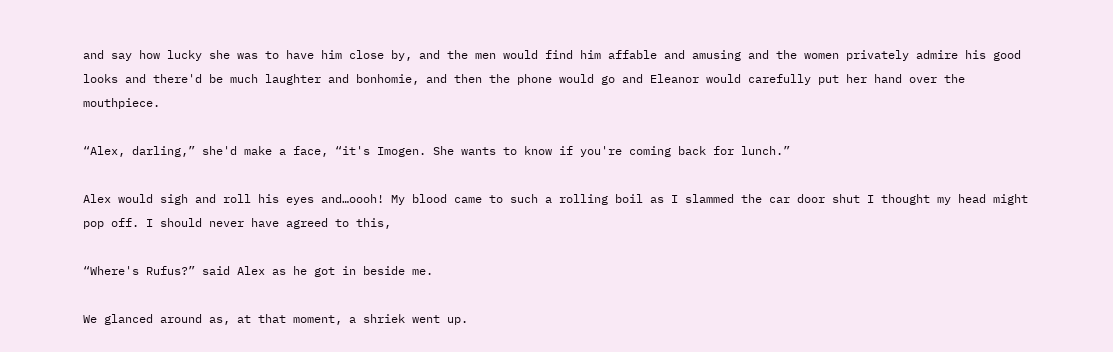and say how lucky she was to have him close by, and the men would find him affable and amusing and the women privately admire his good looks and there'd be much laughter and bonhomie, and then the phone would go and Eleanor would carefully put her hand over the mouthpiece.

“Alex, darling,” she'd make a face, “it's Imogen. She wants to know if you're coming back for lunch.”

Alex would sigh and roll his eyes and…oooh! My blood came to such a rolling boil as I slammed the car door shut I thought my head might pop off. I should never have agreed to this,

“Where's Rufus?” said Alex as he got in beside me.

We glanced around as, at that moment, a shriek went up.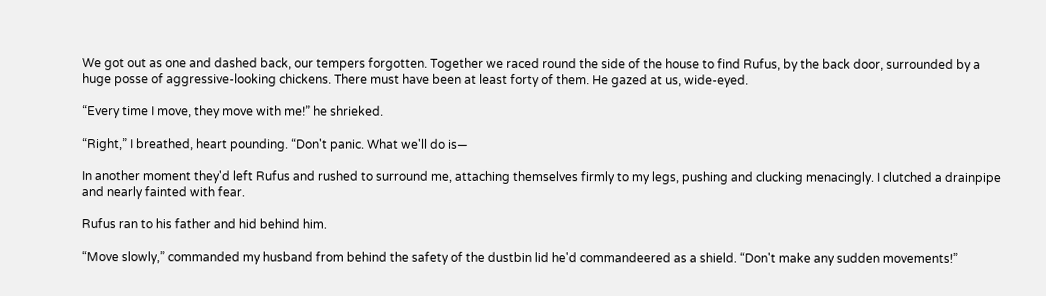We got out as one and dashed back, our tempers forgotten. Together we raced round the side of the house to find Rufus, by the back door, surrounded by a huge posse of aggressive-looking chickens. There must have been at least forty of them. He gazed at us, wide-eyed.

“Every time I move, they move with me!” he shrieked.

“Right,” I breathed, heart pounding. “Don't panic. What we'll do is—

In another moment they'd left Rufus and rushed to surround me, attaching themselves firmly to my legs, pushing and clucking menacingly. I clutched a drainpipe and nearly fainted with fear.

Rufus ran to his father and hid behind him.

“Move slowly,” commanded my husband from behind the safety of the dustbin lid he'd commandeered as a shield. “Don't make any sudden movements!”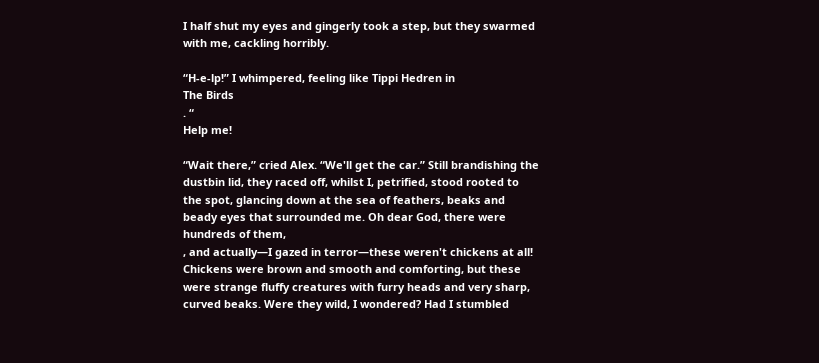I half shut my eyes and gingerly took a step, but they swarmed with me, cackling horribly.

“H-e-lp!” I whimpered, feeling like Tippi Hedren in
The Birds
. “
Help me!

“Wait there,” cried Alex. “We'll get the car.” Still brandishing the dustbin lid, they raced off, whilst I, petrified, stood rooted to the spot, glancing down at the sea of feathers, beaks and beady eyes that surrounded me. Oh dear God, there were hundreds of them,
, and actually—I gazed in terror—these weren't chickens at all! Chickens were brown and smooth and comforting, but these were strange fluffy creatures with furry heads and very sharp, curved beaks. Were they wild, I wondered? Had I stumbled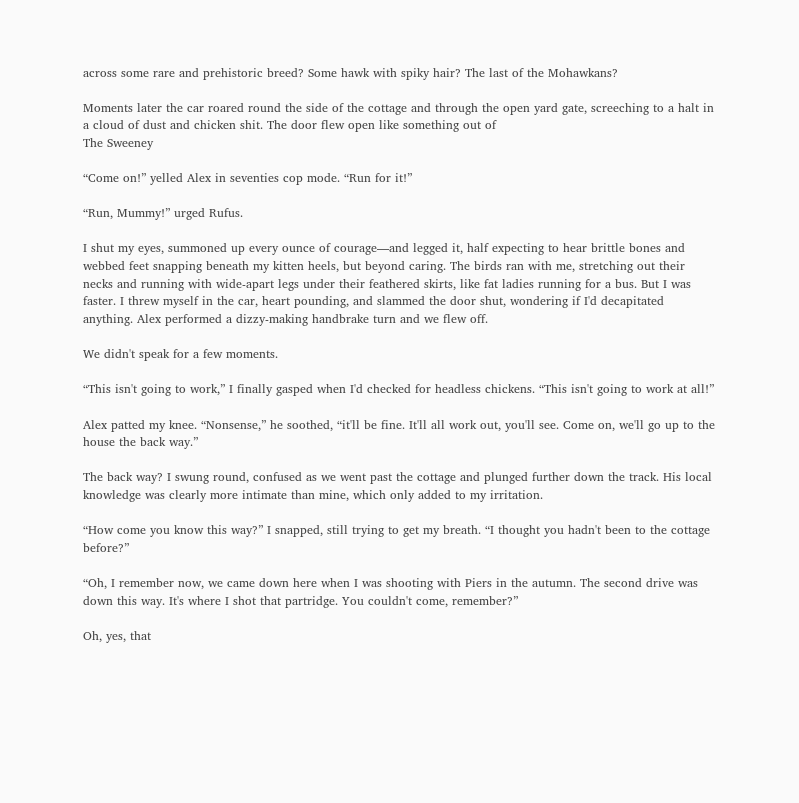across some rare and prehistoric breed? Some hawk with spiky hair? The last of the Mohawkans?

Moments later the car roared round the side of the cottage and through the open yard gate, screeching to a halt in a cloud of dust and chicken shit. The door flew open like something out of
The Sweeney

“Come on!” yelled Alex in seventies cop mode. “Run for it!”

“Run, Mummy!” urged Rufus.

I shut my eyes, summoned up every ounce of courage—and legged it, half expecting to hear brittle bones and webbed feet snapping beneath my kitten heels, but beyond caring. The birds ran with me, stretching out their necks and running with wide-apart legs under their feathered skirts, like fat ladies running for a bus. But I was faster. I threw myself in the car, heart pounding, and slammed the door shut, wondering if I'd decapitated anything. Alex performed a dizzy-making handbrake turn and we flew off.

We didn't speak for a few moments.

“This isn't going to work,” I finally gasped when I'd checked for headless chickens. “This isn't going to work at all!”

Alex patted my knee. “Nonsense,” he soothed, “it'll be fine. It'll all work out, you'll see. Come on, we'll go up to the house the back way.”

The back way? I swung round, confused as we went past the cottage and plunged further down the track. His local knowledge was clearly more intimate than mine, which only added to my irritation.

“How come you know this way?” I snapped, still trying to get my breath. “I thought you hadn't been to the cottage before?”

“Oh, I remember now, we came down here when I was shooting with Piers in the autumn. The second drive was down this way. It's where I shot that partridge. You couldn't come, remember?”

Oh, yes, that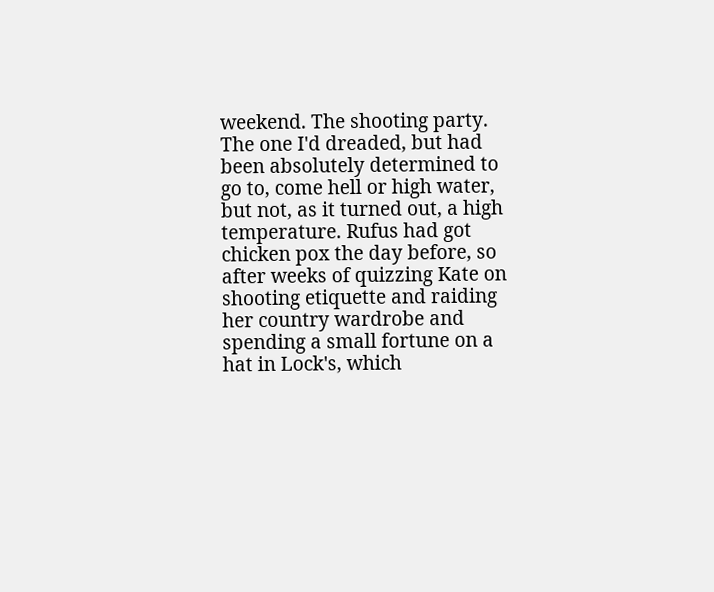weekend. The shooting party. The one I'd dreaded, but had been absolutely determined to go to, come hell or high water, but not, as it turned out, a high temperature. Rufus had got chicken pox the day before, so after weeks of quizzing Kate on shooting etiquette and raiding her country wardrobe and spending a small fortune on a hat in Lock's, which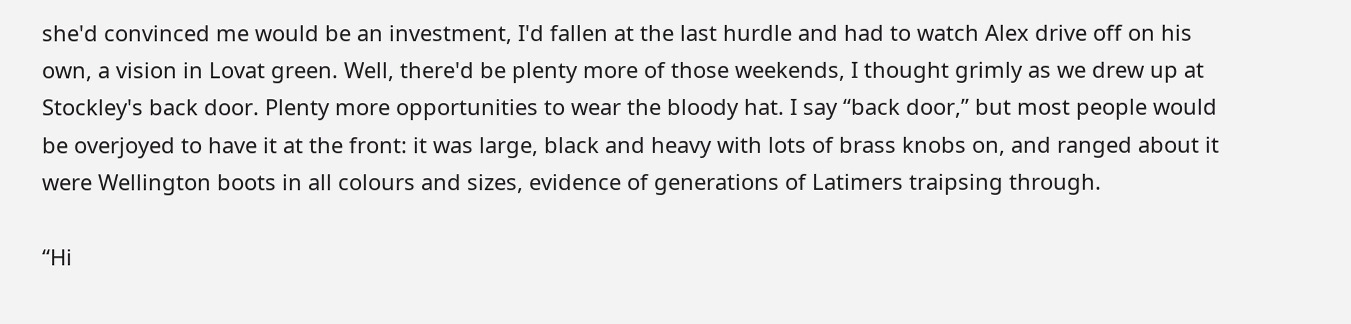she'd convinced me would be an investment, I'd fallen at the last hurdle and had to watch Alex drive off on his own, a vision in Lovat green. Well, there'd be plenty more of those weekends, I thought grimly as we drew up at Stockley's back door. Plenty more opportunities to wear the bloody hat. I say “back door,” but most people would be overjoyed to have it at the front: it was large, black and heavy with lots of brass knobs on, and ranged about it were Wellington boots in all colours and sizes, evidence of generations of Latimers traipsing through.

“Hi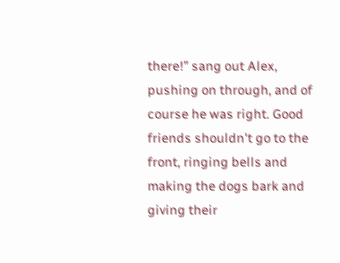there!” sang out Alex, pushing on through, and of course he was right. Good friends shouldn't go to the front, ringing bells and making the dogs bark and giving their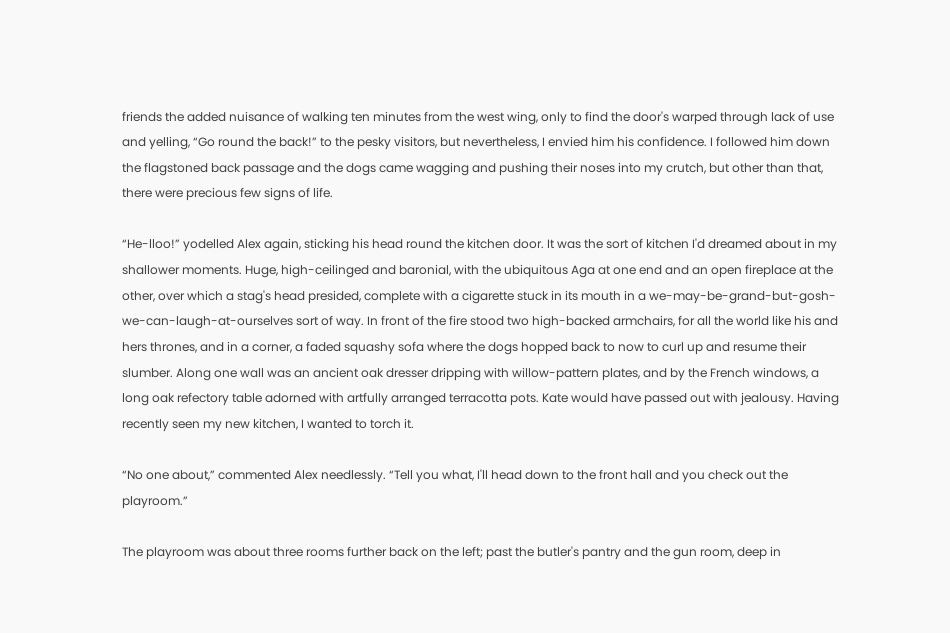friends the added nuisance of walking ten minutes from the west wing, only to find the door's warped through lack of use and yelling, “Go round the back!” to the pesky visitors, but nevertheless, I envied him his confidence. I followed him down the flagstoned back passage and the dogs came wagging and pushing their noses into my crutch, but other than that, there were precious few signs of life.

“He-lloo!” yodelled Alex again, sticking his head round the kitchen door. It was the sort of kitchen I'd dreamed about in my shallower moments. Huge, high-ceilinged and baronial, with the ubiquitous Aga at one end and an open fireplace at the other, over which a stag's head presided, complete with a cigarette stuck in its mouth in a we-may-be-grand-but-gosh-we-can-laugh-at-ourselves sort of way. In front of the fire stood two high-backed armchairs, for all the world like his and hers thrones, and in a corner, a faded squashy sofa where the dogs hopped back to now to curl up and resume their slumber. Along one wall was an ancient oak dresser dripping with willow-pattern plates, and by the French windows, a long oak refectory table adorned with artfully arranged terracotta pots. Kate would have passed out with jealousy. Having recently seen my new kitchen, I wanted to torch it.

“No one about,” commented Alex needlessly. “Tell you what, I'll head down to the front hall and you check out the playroom.”

The playroom was about three rooms further back on the left; past the butler's pantry and the gun room, deep in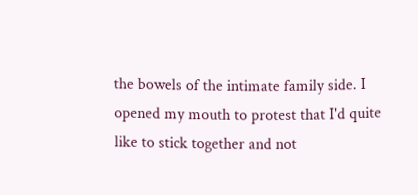the bowels of the intimate family side. I opened my mouth to protest that I'd quite like to stick together and not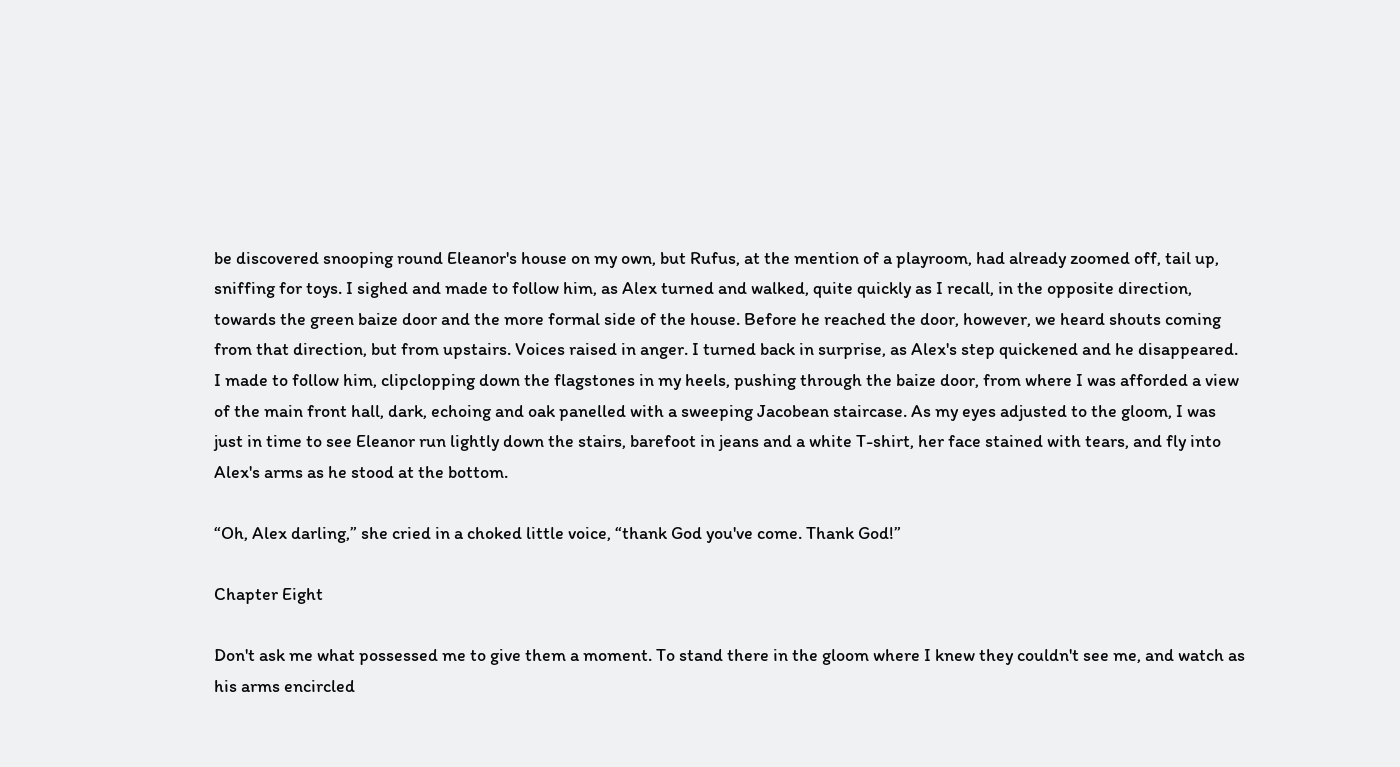be discovered snooping round Eleanor's house on my own, but Rufus, at the mention of a playroom, had already zoomed off, tail up, sniffing for toys. I sighed and made to follow him, as Alex turned and walked, quite quickly as I recall, in the opposite direction, towards the green baize door and the more formal side of the house. Before he reached the door, however, we heard shouts coming from that direction, but from upstairs. Voices raised in anger. I turned back in surprise, as Alex's step quickened and he disappeared. I made to follow him, clipclopping down the flagstones in my heels, pushing through the baize door, from where I was afforded a view of the main front hall, dark, echoing and oak panelled with a sweeping Jacobean staircase. As my eyes adjusted to the gloom, I was just in time to see Eleanor run lightly down the stairs, barefoot in jeans and a white T-shirt, her face stained with tears, and fly into Alex's arms as he stood at the bottom.

“Oh, Alex darling,” she cried in a choked little voice, “thank God you've come. Thank God!”

Chapter Eight

Don't ask me what possessed me to give them a moment. To stand there in the gloom where I knew they couldn't see me, and watch as his arms encircled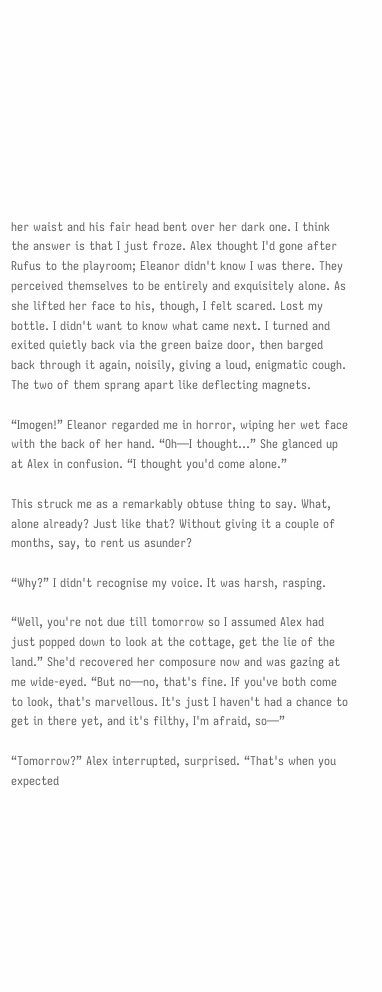her waist and his fair head bent over her dark one. I think the answer is that I just froze. Alex thought I'd gone after Rufus to the playroom; Eleanor didn't know I was there. They perceived themselves to be entirely and exquisitely alone. As she lifted her face to his, though, I felt scared. Lost my bottle. I didn't want to know what came next. I turned and exited quietly back via the green baize door, then barged back through it again, noisily, giving a loud, enigmatic cough. The two of them sprang apart like deflecting magnets.

“Imogen!” Eleanor regarded me in horror, wiping her wet face with the back of her hand. “Oh—I thought…” She glanced up at Alex in confusion. “I thought you'd come alone.”

This struck me as a remarkably obtuse thing to say. What, alone already? Just like that? Without giving it a couple of months, say, to rent us asunder?

“Why?” I didn't recognise my voice. It was harsh, rasping.

“Well, you're not due till tomorrow so I assumed Alex had just popped down to look at the cottage, get the lie of the land.” She'd recovered her composure now and was gazing at me wide-eyed. “But no—no, that's fine. If you've both come to look, that's marvellous. It's just I haven't had a chance to get in there yet, and it's filthy, I'm afraid, so—”

“Tomorrow?” Alex interrupted, surprised. “That's when you expected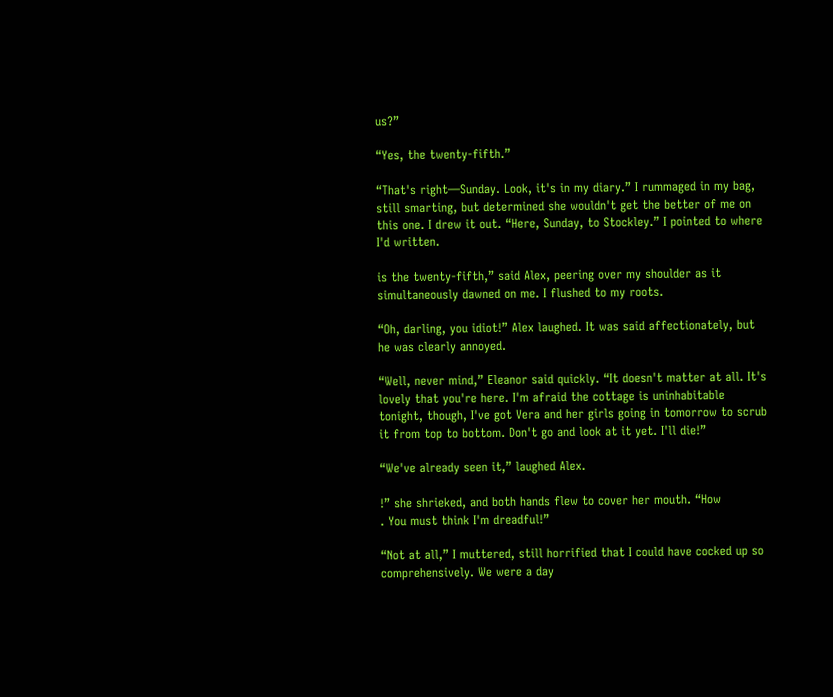us?”

“Yes, the twenty-fifth.”

“That's right—Sunday. Look, it's in my diary.” I rummaged in my bag, still smarting, but determined she wouldn't get the better of me on this one. I drew it out. “Here, Sunday, to Stockley.” I pointed to where I'd written.

is the twenty-fifth,” said Alex, peering over my shoulder as it simultaneously dawned on me. I flushed to my roots.

“Oh, darling, you idiot!” Alex laughed. It was said affectionately, but he was clearly annoyed.

“Well, never mind,” Eleanor said quickly. “It doesn't matter at all. It's lovely that you're here. I'm afraid the cottage is uninhabitable tonight, though, I've got Vera and her girls going in tomorrow to scrub it from top to bottom. Don't go and look at it yet. I'll die!”

“We've already seen it,” laughed Alex.

!” she shrieked, and both hands flew to cover her mouth. “How
. You must think I'm dreadful!”

“Not at all,” I muttered, still horrified that I could have cocked up so comprehensively. We were a day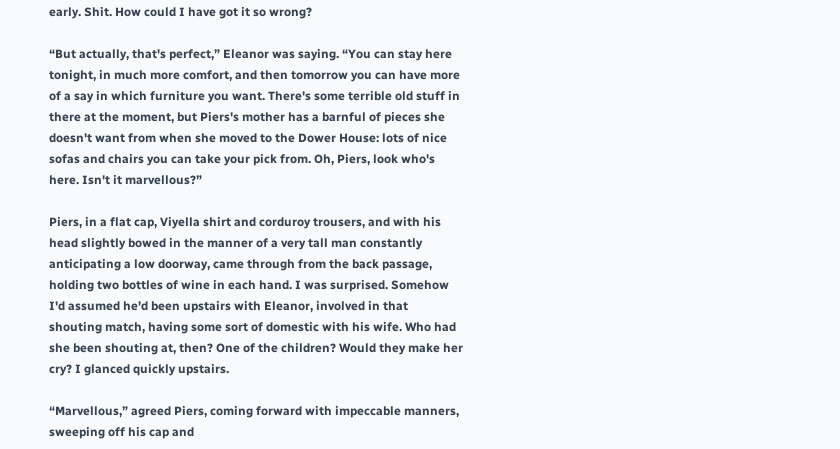early. Shit. How could I have got it so wrong?

“But actually, that's perfect,” Eleanor was saying. “You can stay here tonight, in much more comfort, and then tomorrow you can have more of a say in which furniture you want. There's some terrible old stuff in there at the moment, but Piers's mother has a barnful of pieces she doesn't want from when she moved to the Dower House: lots of nice sofas and chairs you can take your pick from. Oh, Piers, look who's here. Isn't it marvellous?”

Piers, in a flat cap, Viyella shirt and corduroy trousers, and with his head slightly bowed in the manner of a very tall man constantly anticipating a low doorway, came through from the back passage, holding two bottles of wine in each hand. I was surprised. Somehow I'd assumed he'd been upstairs with Eleanor, involved in that shouting match, having some sort of domestic with his wife. Who had she been shouting at, then? One of the children? Would they make her cry? I glanced quickly upstairs.

“Marvellous,” agreed Piers, coming forward with impeccable manners, sweeping off his cap and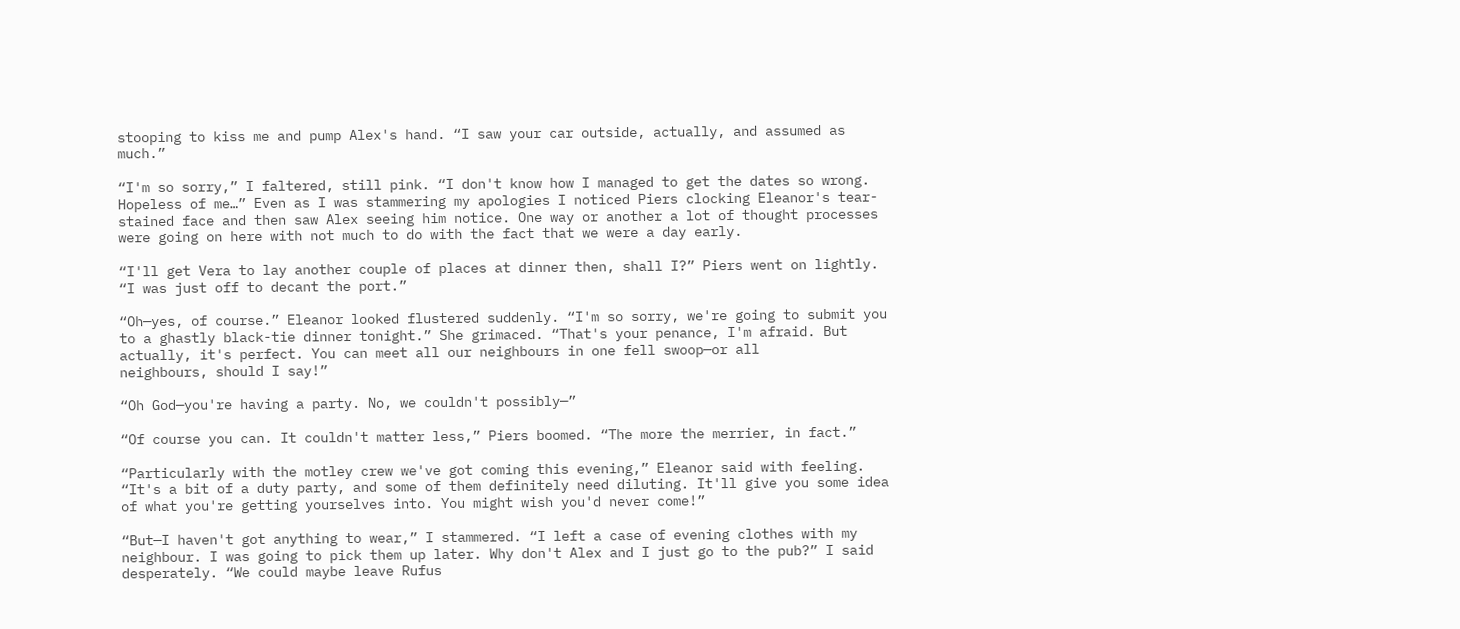stooping to kiss me and pump Alex's hand. “I saw your car outside, actually, and assumed as much.”

“I'm so sorry,” I faltered, still pink. “I don't know how I managed to get the dates so wrong. Hopeless of me…” Even as I was stammering my apologies I noticed Piers clocking Eleanor's tear-stained face and then saw Alex seeing him notice. One way or another a lot of thought processes were going on here with not much to do with the fact that we were a day early.

“I'll get Vera to lay another couple of places at dinner then, shall I?” Piers went on lightly. “I was just off to decant the port.”

“Oh—yes, of course.” Eleanor looked flustered suddenly. “I'm so sorry, we're going to submit you to a ghastly black-tie dinner tonight.” She grimaced. “That's your penance, I'm afraid. But actually, it's perfect. You can meet all our neighbours in one fell swoop—or all
neighbours, should I say!”

“Oh God—you're having a party. No, we couldn't possibly—”

“Of course you can. It couldn't matter less,” Piers boomed. “The more the merrier, in fact.”

“Particularly with the motley crew we've got coming this evening,” Eleanor said with feeling. “It's a bit of a duty party, and some of them definitely need diluting. It'll give you some idea of what you're getting yourselves into. You might wish you'd never come!”

“But—I haven't got anything to wear,” I stammered. “I left a case of evening clothes with my neighbour. I was going to pick them up later. Why don't Alex and I just go to the pub?” I said desperately. “We could maybe leave Rufus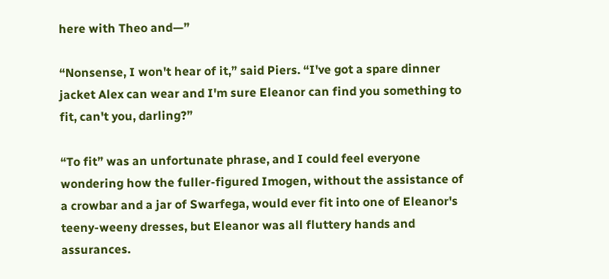here with Theo and—”

“Nonsense, I won't hear of it,” said Piers. “I've got a spare dinner jacket Alex can wear and I'm sure Eleanor can find you something to fit, can't you, darling?”

“To fit” was an unfortunate phrase, and I could feel everyone wondering how the fuller-figured Imogen, without the assistance of a crowbar and a jar of Swarfega, would ever fit into one of Eleanor's teeny-weeny dresses, but Eleanor was all fluttery hands and assurances.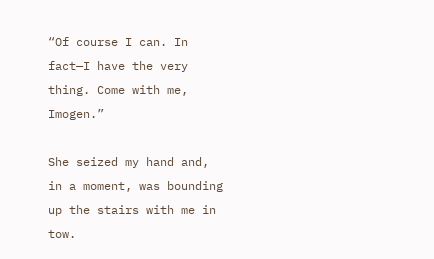“Of course I can. In fact—I have the very thing. Come with me, Imogen.”

She seized my hand and, in a moment, was bounding up the stairs with me in tow.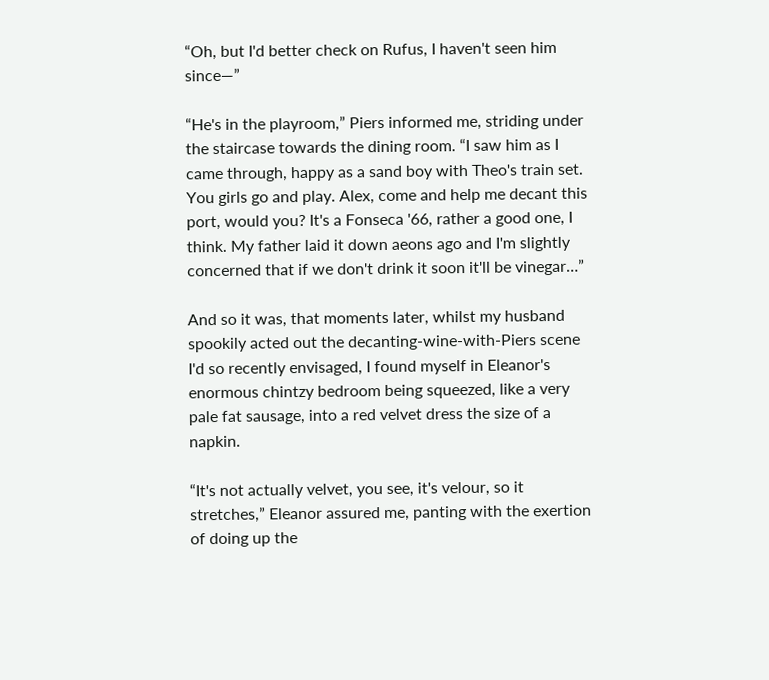“Oh, but I'd better check on Rufus, I haven't seen him since—”

“He's in the playroom,” Piers informed me, striding under the staircase towards the dining room. “I saw him as I came through, happy as a sand boy with Theo's train set. You girls go and play. Alex, come and help me decant this port, would you? It's a Fonseca '66, rather a good one, I think. My father laid it down aeons ago and I'm slightly concerned that if we don't drink it soon it'll be vinegar…”

And so it was, that moments later, whilst my husband spookily acted out the decanting-wine-with-Piers scene I'd so recently envisaged, I found myself in Eleanor's enormous chintzy bedroom being squeezed, like a very pale fat sausage, into a red velvet dress the size of a napkin.

“It's not actually velvet, you see, it's velour, so it stretches,” Eleanor assured me, panting with the exertion of doing up the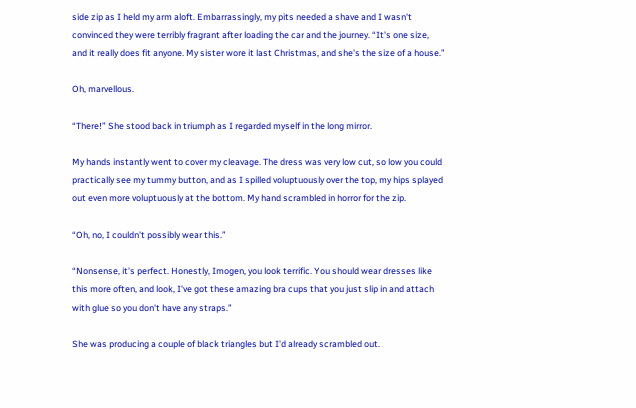side zip as I held my arm aloft. Embarrassingly, my pits needed a shave and I wasn't convinced they were terribly fragrant after loading the car and the journey. “It's one size, and it really does fit anyone. My sister wore it last Christmas, and she's the size of a house.”

Oh, marvellous.

“There!” She stood back in triumph as I regarded myself in the long mirror.

My hands instantly went to cover my cleavage. The dress was very low cut, so low you could practically see my tummy button, and as I spilled voluptuously over the top, my hips splayed out even more voluptuously at the bottom. My hand scrambled in horror for the zip.

“Oh, no, I couldn't possibly wear this.”

“Nonsense, it's perfect. Honestly, Imogen, you look terrific. You should wear dresses like this more often, and look, I've got these amazing bra cups that you just slip in and attach with glue so you don't have any straps.”

She was producing a couple of black triangles but I'd already scrambled out.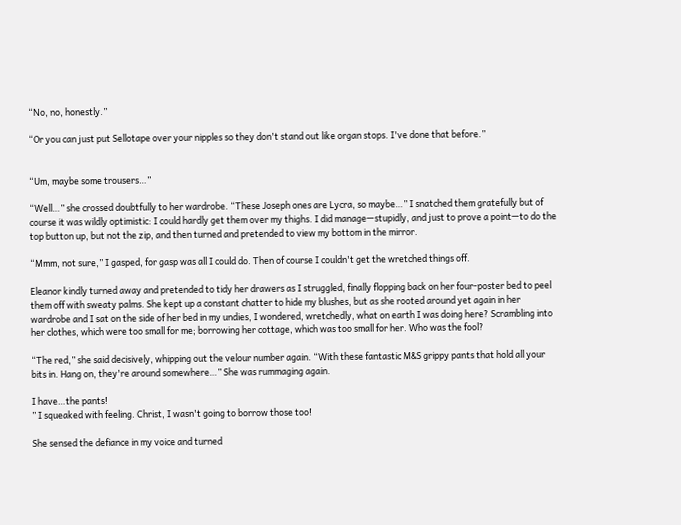“No, no, honestly.”

“Or you can just put Sellotape over your nipples so they don't stand out like organ stops. I've done that before.”


“Um, maybe some trousers…”

“Well…” she crossed doubtfully to her wardrobe. “These Joseph ones are Lycra, so maybe…” I snatched them gratefully but of course it was wildly optimistic: I could hardly get them over my thighs. I did manage—stupidly, and just to prove a point—to do the top button up, but not the zip, and then turned and pretended to view my bottom in the mirror.

“Mmm, not sure,” I gasped, for gasp was all I could do. Then of course I couldn't get the wretched things off.

Eleanor kindly turned away and pretended to tidy her drawers as I struggled, finally flopping back on her four-poster bed to peel them off with sweaty palms. She kept up a constant chatter to hide my blushes, but as she rooted around yet again in her wardrobe and I sat on the side of her bed in my undies, I wondered, wretchedly, what on earth I was doing here? Scrambling into her clothes, which were too small for me; borrowing her cottage, which was too small for her. Who was the fool?

“The red,” she said decisively, whipping out the velour number again. “With these fantastic M&S grippy pants that hold all your bits in. Hang on, they're around somewhere…” She was rummaging again.

I have…the pants!
” I squeaked with feeling. Christ, I wasn't going to borrow those too!

She sensed the defiance in my voice and turned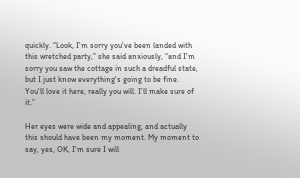quickly. “Look, I'm sorry you've been landed with this wretched party,” she said anxiously, “and I'm sorry you saw the cottage in such a dreadful state, but I just know everything's going to be fine. You'll love it here, really you will. I'll make sure of it.”

Her eyes were wide and appealing, and actually this should have been my moment. My moment to say, yes, OK, I'm sure I will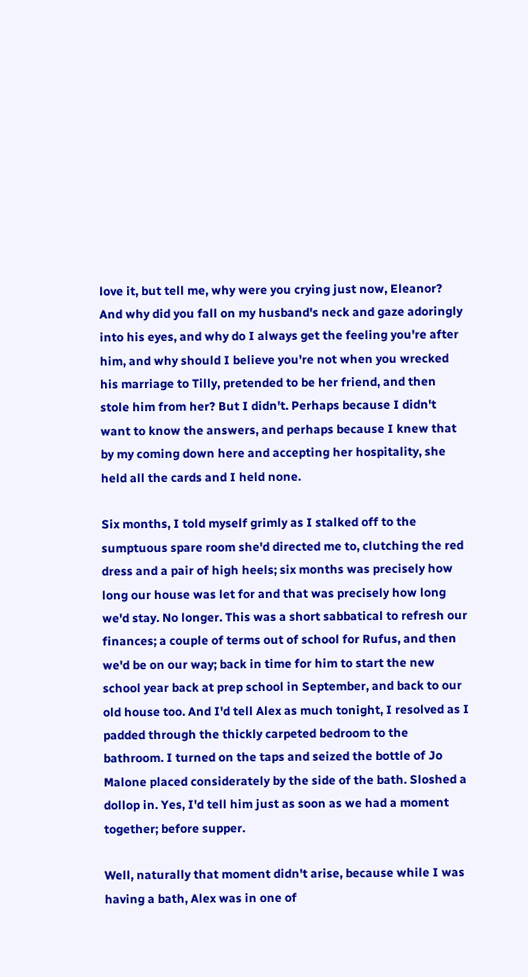love it, but tell me, why were you crying just now, Eleanor? And why did you fall on my husband's neck and gaze adoringly into his eyes, and why do I always get the feeling you're after him, and why should I believe you're not when you wrecked his marriage to Tilly, pretended to be her friend, and then stole him from her? But I didn't. Perhaps because I didn't want to know the answers, and perhaps because I knew that by my coming down here and accepting her hospitality, she held all the cards and I held none.

Six months, I told myself grimly as I stalked off to the sumptuous spare room she'd directed me to, clutching the red dress and a pair of high heels; six months was precisely how long our house was let for and that was precisely how long we'd stay. No longer. This was a short sabbatical to refresh our finances; a couple of terms out of school for Rufus, and then we'd be on our way; back in time for him to start the new school year back at prep school in September, and back to our old house too. And I'd tell Alex as much tonight, I resolved as I padded through the thickly carpeted bedroom to the bathroom. I turned on the taps and seized the bottle of Jo Malone placed considerately by the side of the bath. Sloshed a dollop in. Yes, I'd tell him just as soon as we had a moment together; before supper.

Well, naturally that moment didn't arise, because while I was having a bath, Alex was in one of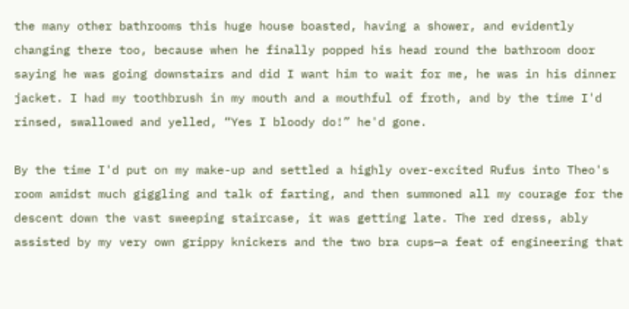the many other bathrooms this huge house boasted, having a shower, and evidently changing there too, because when he finally popped his head round the bathroom door saying he was going downstairs and did I want him to wait for me, he was in his dinner jacket. I had my toothbrush in my mouth and a mouthful of froth, and by the time I'd rinsed, swallowed and yelled, “Yes I bloody do!” he'd gone.

By the time I'd put on my make-up and settled a highly over-excited Rufus into Theo's room amidst much giggling and talk of farting, and then summoned all my courage for the descent down the vast sweeping staircase, it was getting late. The red dress, ably assisted by my very own grippy knickers and the two bra cups—a feat of engineering that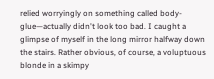relied worryingly on something called body-glue—actually didn't look too bad. I caught a glimpse of myself in the long mirror halfway down the stairs. Rather obvious, of course, a voluptuous blonde in a skimpy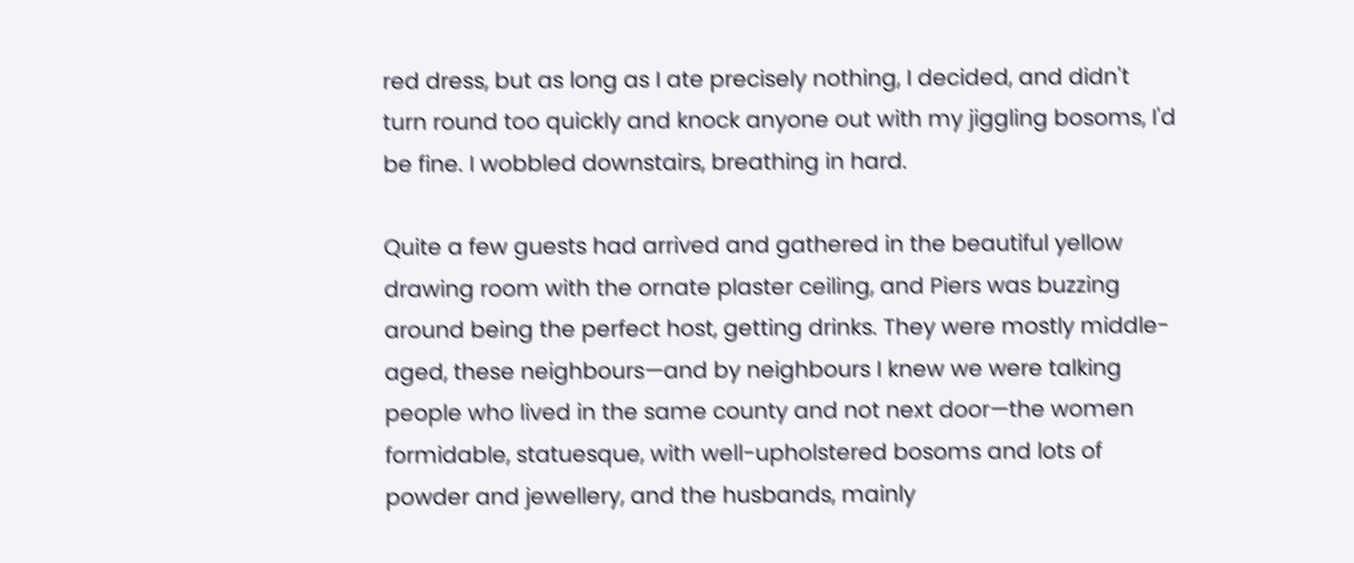red dress, but as long as I ate precisely nothing, I decided, and didn't turn round too quickly and knock anyone out with my jiggling bosoms, I'd be fine. I wobbled downstairs, breathing in hard.

Quite a few guests had arrived and gathered in the beautiful yellow drawing room with the ornate plaster ceiling, and Piers was buzzing around being the perfect host, getting drinks. They were mostly middle-aged, these neighbours—and by neighbours I knew we were talking people who lived in the same county and not next door—the women formidable, statuesque, with well-upholstered bosoms and lots of powder and jewellery, and the husbands, mainly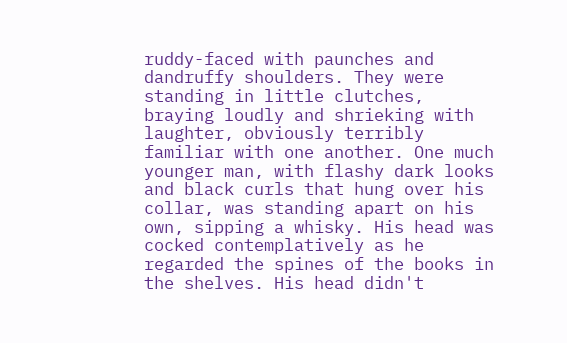ruddy-faced with paunches and dandruffy shoulders. They were standing in little clutches, braying loudly and shrieking with laughter, obviously terribly familiar with one another. One much younger man, with flashy dark looks and black curls that hung over his collar, was standing apart on his own, sipping a whisky. His head was cocked contemplatively as he regarded the spines of the books in the shelves. His head didn't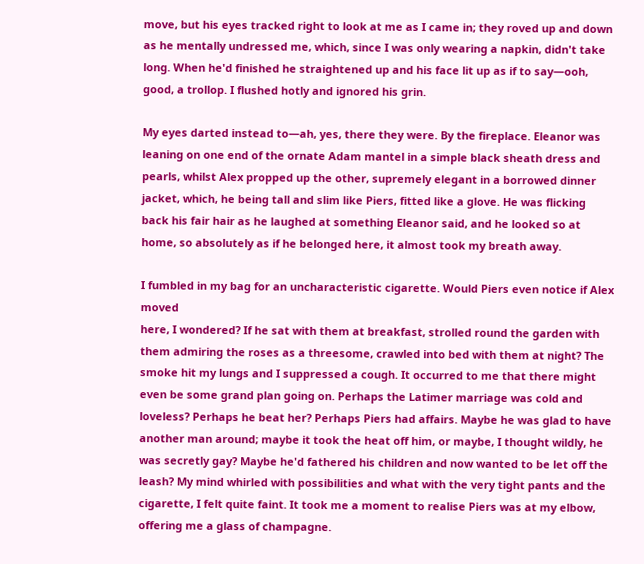move, but his eyes tracked right to look at me as I came in; they roved up and down as he mentally undressed me, which, since I was only wearing a napkin, didn't take long. When he'd finished he straightened up and his face lit up as if to say—ooh, good, a trollop. I flushed hotly and ignored his grin.

My eyes darted instead to—ah, yes, there they were. By the fireplace. Eleanor was leaning on one end of the ornate Adam mantel in a simple black sheath dress and pearls, whilst Alex propped up the other, supremely elegant in a borrowed dinner jacket, which, he being tall and slim like Piers, fitted like a glove. He was flicking back his fair hair as he laughed at something Eleanor said, and he looked so at home, so absolutely as if he belonged here, it almost took my breath away.

I fumbled in my bag for an uncharacteristic cigarette. Would Piers even notice if Alex moved
here, I wondered? If he sat with them at breakfast, strolled round the garden with them admiring the roses as a threesome, crawled into bed with them at night? The smoke hit my lungs and I suppressed a cough. It occurred to me that there might even be some grand plan going on. Perhaps the Latimer marriage was cold and loveless? Perhaps he beat her? Perhaps Piers had affairs. Maybe he was glad to have another man around; maybe it took the heat off him, or maybe, I thought wildly, he was secretly gay? Maybe he'd fathered his children and now wanted to be let off the leash? My mind whirled with possibilities and what with the very tight pants and the cigarette, I felt quite faint. It took me a moment to realise Piers was at my elbow, offering me a glass of champagne.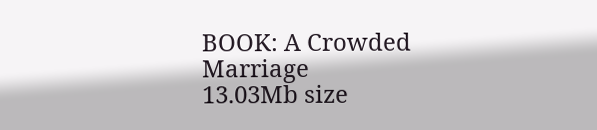BOOK: A Crowded Marriage
13.03Mb size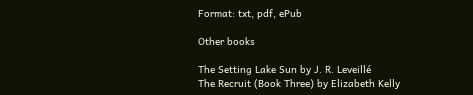Format: txt, pdf, ePub

Other books

The Setting Lake Sun by J. R. Leveillé
The Recruit (Book Three) by Elizabeth Kelly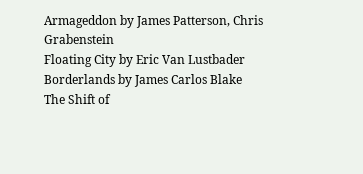Armageddon by James Patterson, Chris Grabenstein
Floating City by Eric Van Lustbader
Borderlands by James Carlos Blake
The Shift of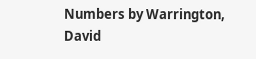Numbers by Warrington, David